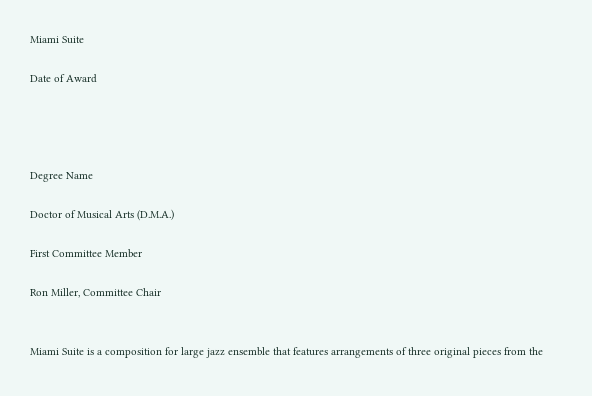Miami Suite

Date of Award




Degree Name

Doctor of Musical Arts (D.M.A.)

First Committee Member

Ron Miller, Committee Chair


Miami Suite is a composition for large jazz ensemble that features arrangements of three original pieces from the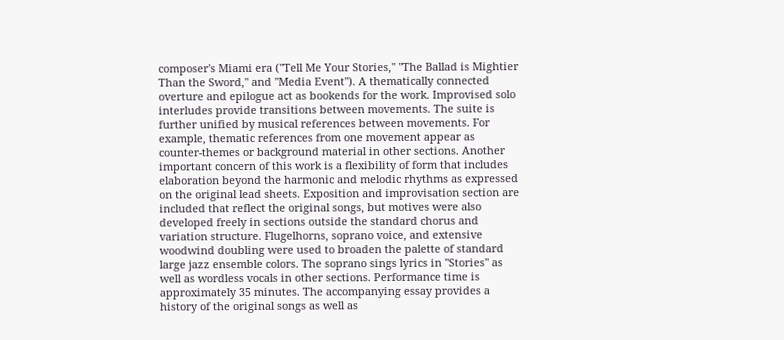composer's Miami era ("Tell Me Your Stories," "The Ballad is Mightier Than the Sword," and "Media Event"). A thematically connected overture and epilogue act as bookends for the work. Improvised solo interludes provide transitions between movements. The suite is further unified by musical references between movements. For example, thematic references from one movement appear as counter-themes or background material in other sections. Another important concern of this work is a flexibility of form that includes elaboration beyond the harmonic and melodic rhythms as expressed on the original lead sheets. Exposition and improvisation section are included that reflect the original songs, but motives were also developed freely in sections outside the standard chorus and variation structure. Flugelhorns, soprano voice, and extensive woodwind doubling were used to broaden the palette of standard large jazz ensemble colors. The soprano sings lyrics in "Stories" as well as wordless vocals in other sections. Performance time is approximately 35 minutes. The accompanying essay provides a history of the original songs as well as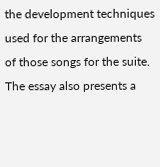the development techniques used for the arrangements of those songs for the suite. The essay also presents a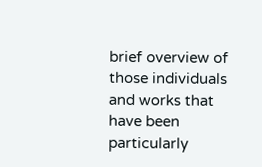brief overview of those individuals and works that have been particularly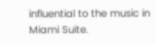influential to the music in Miami Suite.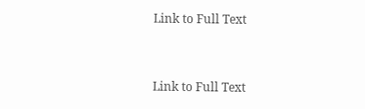Link to Full Text


Link to Full Text